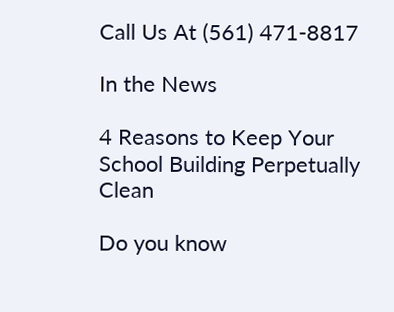Call Us At (561) 471-8817

In the News

4 Reasons to Keep Your School Building Perpetually Clean

Do you know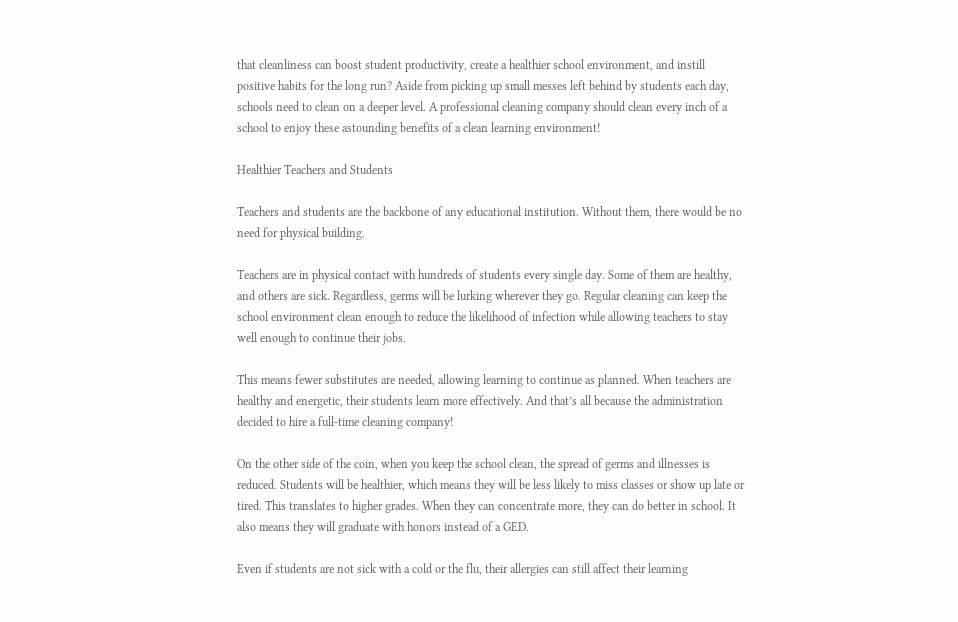that cleanliness can boost student productivity, create a healthier school environment, and instill positive habits for the long run? Aside from picking up small messes left behind by students each day, schools need to clean on a deeper level. A professional cleaning company should clean every inch of a school to enjoy these astounding benefits of a clean learning environment!

Healthier Teachers and Students

Teachers and students are the backbone of any educational institution. Without them, there would be no need for physical building.

Teachers are in physical contact with hundreds of students every single day. Some of them are healthy, and others are sick. Regardless, germs will be lurking wherever they go. Regular cleaning can keep the school environment clean enough to reduce the likelihood of infection while allowing teachers to stay well enough to continue their jobs.

This means fewer substitutes are needed, allowing learning to continue as planned. When teachers are healthy and energetic, their students learn more effectively. And that’s all because the administration decided to hire a full-time cleaning company!

On the other side of the coin, when you keep the school clean, the spread of germs and illnesses is reduced. Students will be healthier, which means they will be less likely to miss classes or show up late or tired. This translates to higher grades. When they can concentrate more, they can do better in school. It also means they will graduate with honors instead of a GED.

Even if students are not sick with a cold or the flu, their allergies can still affect their learning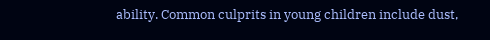ability. Common culprits in young children include dust,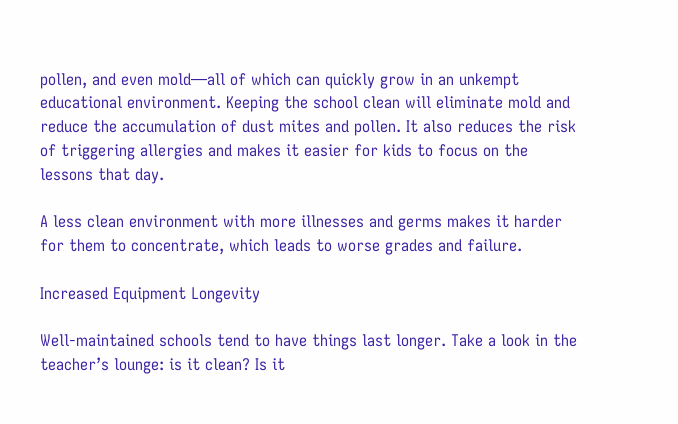pollen, and even mold—all of which can quickly grow in an unkempt educational environment. Keeping the school clean will eliminate mold and reduce the accumulation of dust mites and pollen. It also reduces the risk of triggering allergies and makes it easier for kids to focus on the lessons that day.

A less clean environment with more illnesses and germs makes it harder for them to concentrate, which leads to worse grades and failure.

Increased Equipment Longevity

Well-maintained schools tend to have things last longer. Take a look in the teacher’s lounge: is it clean? Is it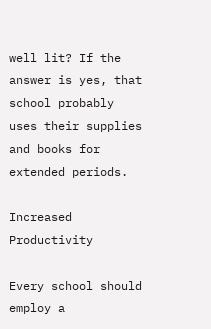well lit? If the answer is yes, that school probably uses their supplies and books for extended periods.

Increased Productivity

Every school should employ a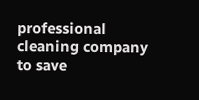professional cleaning company to save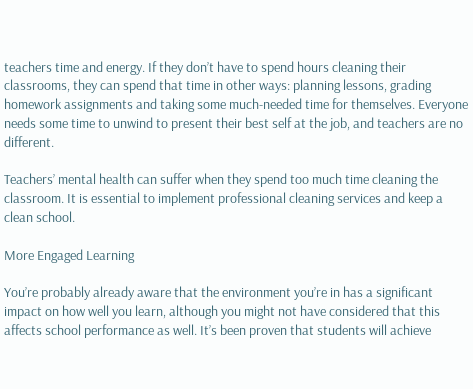teachers time and energy. If they don’t have to spend hours cleaning their classrooms, they can spend that time in other ways: planning lessons, grading homework assignments and taking some much-needed time for themselves. Everyone needs some time to unwind to present their best self at the job, and teachers are no different.

Teachers’ mental health can suffer when they spend too much time cleaning the classroom. It is essential to implement professional cleaning services and keep a clean school.

More Engaged Learning

You’re probably already aware that the environment you’re in has a significant impact on how well you learn, although you might not have considered that this affects school performance as well. It’s been proven that students will achieve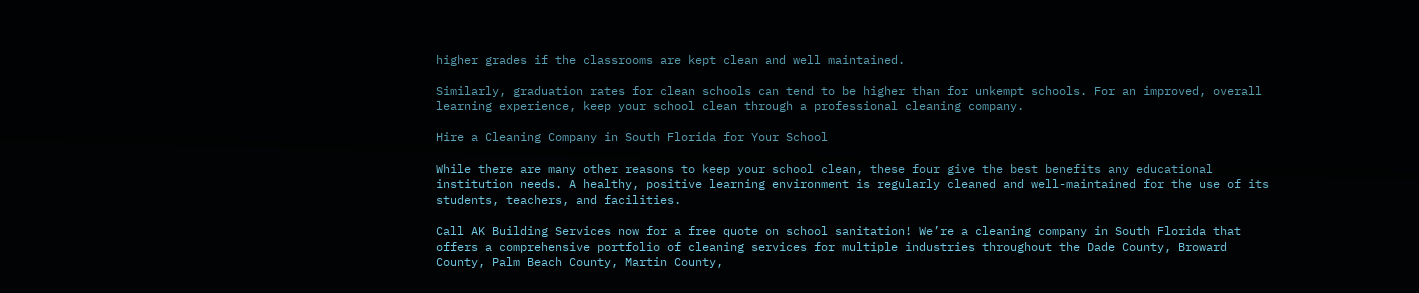higher grades if the classrooms are kept clean and well maintained.

Similarly, graduation rates for clean schools can tend to be higher than for unkempt schools. For an improved, overall learning experience, keep your school clean through a professional cleaning company.

Hire a Cleaning Company in South Florida for Your School

While there are many other reasons to keep your school clean, these four give the best benefits any educational institution needs. A healthy, positive learning environment is regularly cleaned and well-maintained for the use of its students, teachers, and facilities.

Call AK Building Services now for a free quote on school sanitation! We’re a cleaning company in South Florida that offers a comprehensive portfolio of cleaning services for multiple industries throughout the Dade County, Broward County, Palm Beach County, Martin County,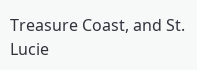Treasure Coast, and St. Lucie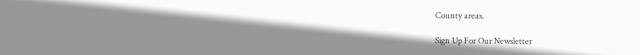County areas.

Sign Up For Our Newsletter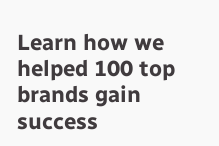Learn how we helped 100 top brands gain success